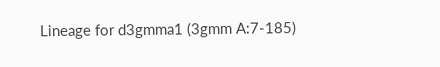Lineage for d3gmma1 (3gmm A:7-185)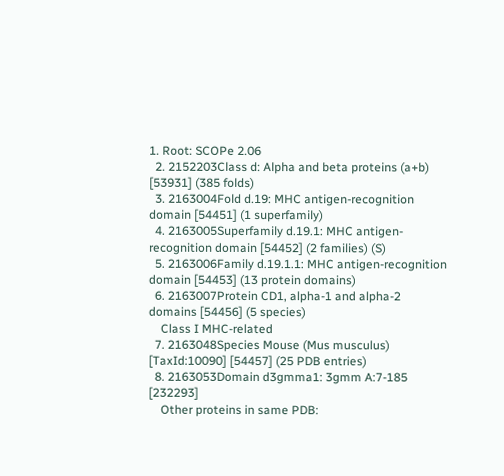1. Root: SCOPe 2.06
  2. 2152203Class d: Alpha and beta proteins (a+b) [53931] (385 folds)
  3. 2163004Fold d.19: MHC antigen-recognition domain [54451] (1 superfamily)
  4. 2163005Superfamily d.19.1: MHC antigen-recognition domain [54452] (2 families) (S)
  5. 2163006Family d.19.1.1: MHC antigen-recognition domain [54453] (13 protein domains)
  6. 2163007Protein CD1, alpha-1 and alpha-2 domains [54456] (5 species)
    Class I MHC-related
  7. 2163048Species Mouse (Mus musculus) [TaxId:10090] [54457] (25 PDB entries)
  8. 2163053Domain d3gmma1: 3gmm A:7-185 [232293]
    Other proteins in same PDB: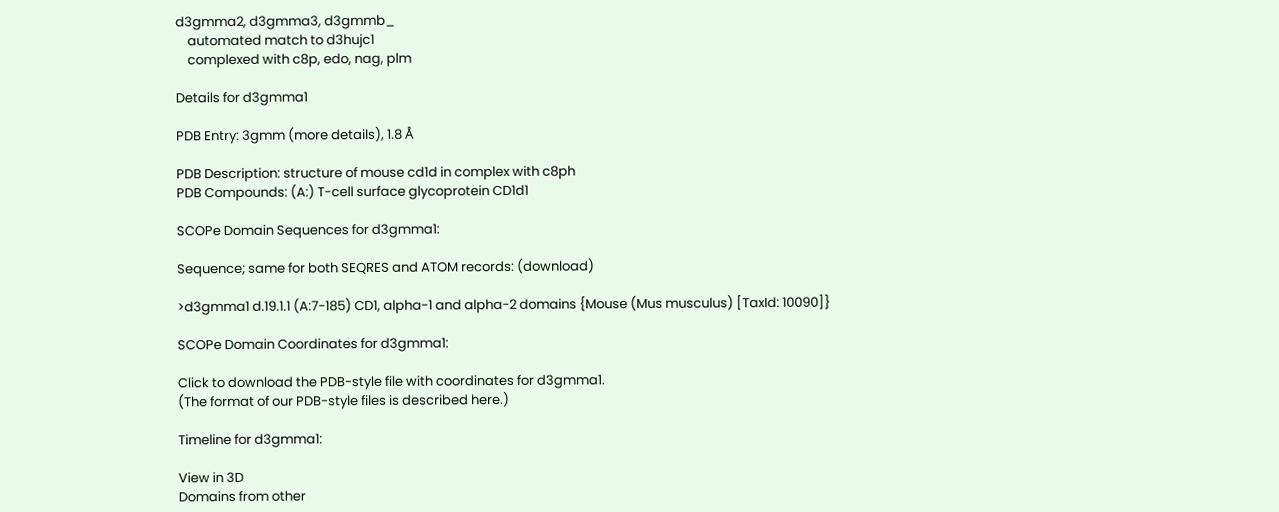d3gmma2, d3gmma3, d3gmmb_
    automated match to d3hujc1
    complexed with c8p, edo, nag, plm

Details for d3gmma1

PDB Entry: 3gmm (more details), 1.8 Å

PDB Description: structure of mouse cd1d in complex with c8ph
PDB Compounds: (A:) T-cell surface glycoprotein CD1d1

SCOPe Domain Sequences for d3gmma1:

Sequence; same for both SEQRES and ATOM records: (download)

>d3gmma1 d.19.1.1 (A:7-185) CD1, alpha-1 and alpha-2 domains {Mouse (Mus musculus) [TaxId: 10090]}

SCOPe Domain Coordinates for d3gmma1:

Click to download the PDB-style file with coordinates for d3gmma1.
(The format of our PDB-style files is described here.)

Timeline for d3gmma1:

View in 3D
Domains from other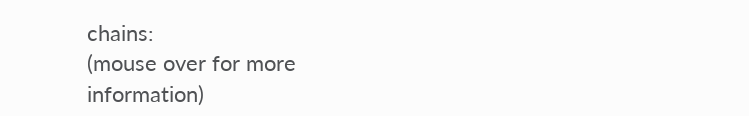chains:
(mouse over for more information)